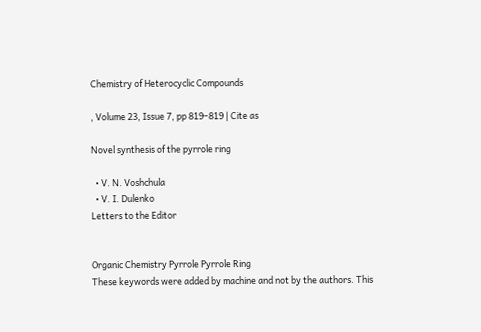Chemistry of Heterocyclic Compounds

, Volume 23, Issue 7, pp 819–819 | Cite as

Novel synthesis of the pyrrole ring

  • V. N. Voshchula
  • V. I. Dulenko
Letters to the Editor


Organic Chemistry Pyrrole Pyrrole Ring
These keywords were added by machine and not by the authors. This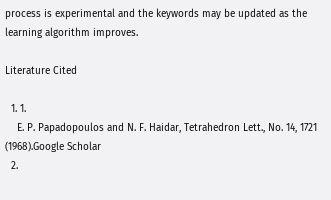process is experimental and the keywords may be updated as the learning algorithm improves.

Literature Cited

  1. 1.
    E. P. Papadopoulos and N. F. Haidar, Tetrahedron Lett., No. 14, 1721 (1968).Google Scholar
  2.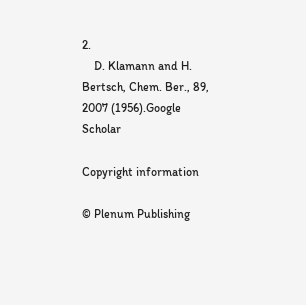2.
    D. Klamann and H. Bertsch, Chem. Ber., 89, 2007 (1956).Google Scholar

Copyright information

© Plenum Publishing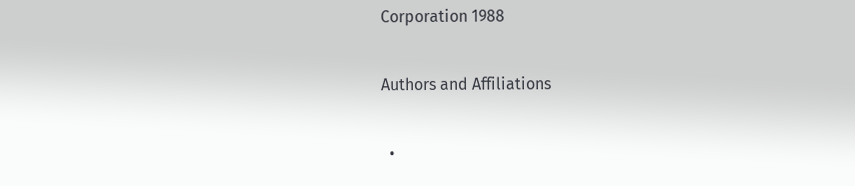Corporation 1988

Authors and Affiliations

  •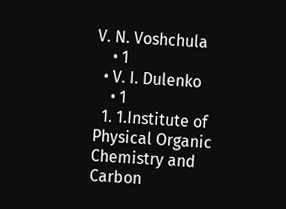V. N. Voshchula
    • 1
  • V. I. Dulenko
    • 1
  1. 1.Institute of Physical Organic Chemistry and Carbon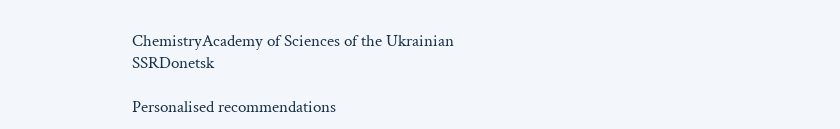ChemistryAcademy of Sciences of the Ukrainian SSRDonetsk

Personalised recommendations